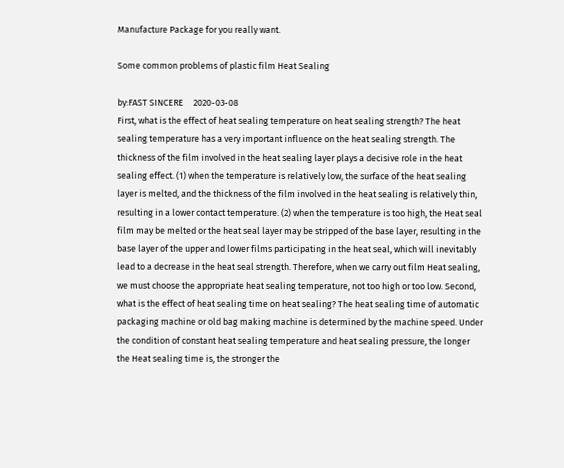Manufacture Package for you really want.

Some common problems of plastic film Heat Sealing

by:FAST SINCERE     2020-03-08
First, what is the effect of heat sealing temperature on heat sealing strength? The heat sealing temperature has a very important influence on the heat sealing strength. The thickness of the film involved in the heat sealing layer plays a decisive role in the heat sealing effect. (1) when the temperature is relatively low, the surface of the heat sealing layer is melted, and the thickness of the film involved in the heat sealing is relatively thin, resulting in a lower contact temperature. (2) when the temperature is too high, the Heat seal film may be melted or the heat seal layer may be stripped of the base layer, resulting in the base layer of the upper and lower films participating in the heat seal, which will inevitably lead to a decrease in the heat seal strength. Therefore, when we carry out film Heat sealing, we must choose the appropriate heat sealing temperature, not too high or too low. Second, what is the effect of heat sealing time on heat sealing? The heat sealing time of automatic packaging machine or old bag making machine is determined by the machine speed. Under the condition of constant heat sealing temperature and heat sealing pressure, the longer the Heat sealing time is, the stronger the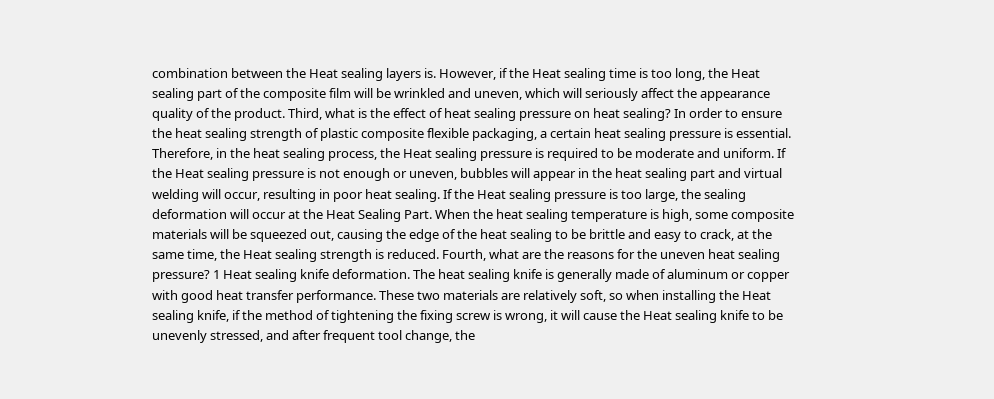combination between the Heat sealing layers is. However, if the Heat sealing time is too long, the Heat sealing part of the composite film will be wrinkled and uneven, which will seriously affect the appearance quality of the product. Third, what is the effect of heat sealing pressure on heat sealing? In order to ensure the heat sealing strength of plastic composite flexible packaging, a certain heat sealing pressure is essential. Therefore, in the heat sealing process, the Heat sealing pressure is required to be moderate and uniform. If the Heat sealing pressure is not enough or uneven, bubbles will appear in the heat sealing part and virtual welding will occur, resulting in poor heat sealing. If the Heat sealing pressure is too large, the sealing deformation will occur at the Heat Sealing Part. When the heat sealing temperature is high, some composite materials will be squeezed out, causing the edge of the heat sealing to be brittle and easy to crack, at the same time, the Heat sealing strength is reduced. Fourth, what are the reasons for the uneven heat sealing pressure? 1 Heat sealing knife deformation. The heat sealing knife is generally made of aluminum or copper with good heat transfer performance. These two materials are relatively soft, so when installing the Heat sealing knife, if the method of tightening the fixing screw is wrong, it will cause the Heat sealing knife to be unevenly stressed, and after frequent tool change, the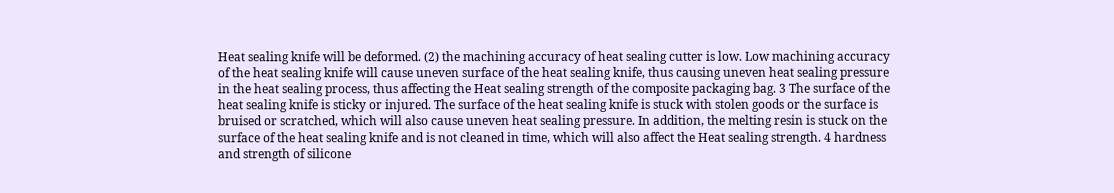Heat sealing knife will be deformed. (2) the machining accuracy of heat sealing cutter is low. Low machining accuracy of the heat sealing knife will cause uneven surface of the heat sealing knife, thus causing uneven heat sealing pressure in the heat sealing process, thus affecting the Heat sealing strength of the composite packaging bag. 3 The surface of the heat sealing knife is sticky or injured. The surface of the heat sealing knife is stuck with stolen goods or the surface is bruised or scratched, which will also cause uneven heat sealing pressure. In addition, the melting resin is stuck on the surface of the heat sealing knife and is not cleaned in time, which will also affect the Heat sealing strength. 4 hardness and strength of silicone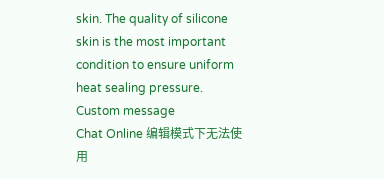skin. The quality of silicone skin is the most important condition to ensure uniform heat sealing pressure.
Custom message
Chat Online 编辑模式下无法使用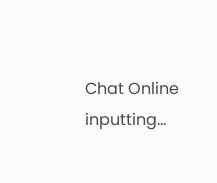Chat Online inputting...